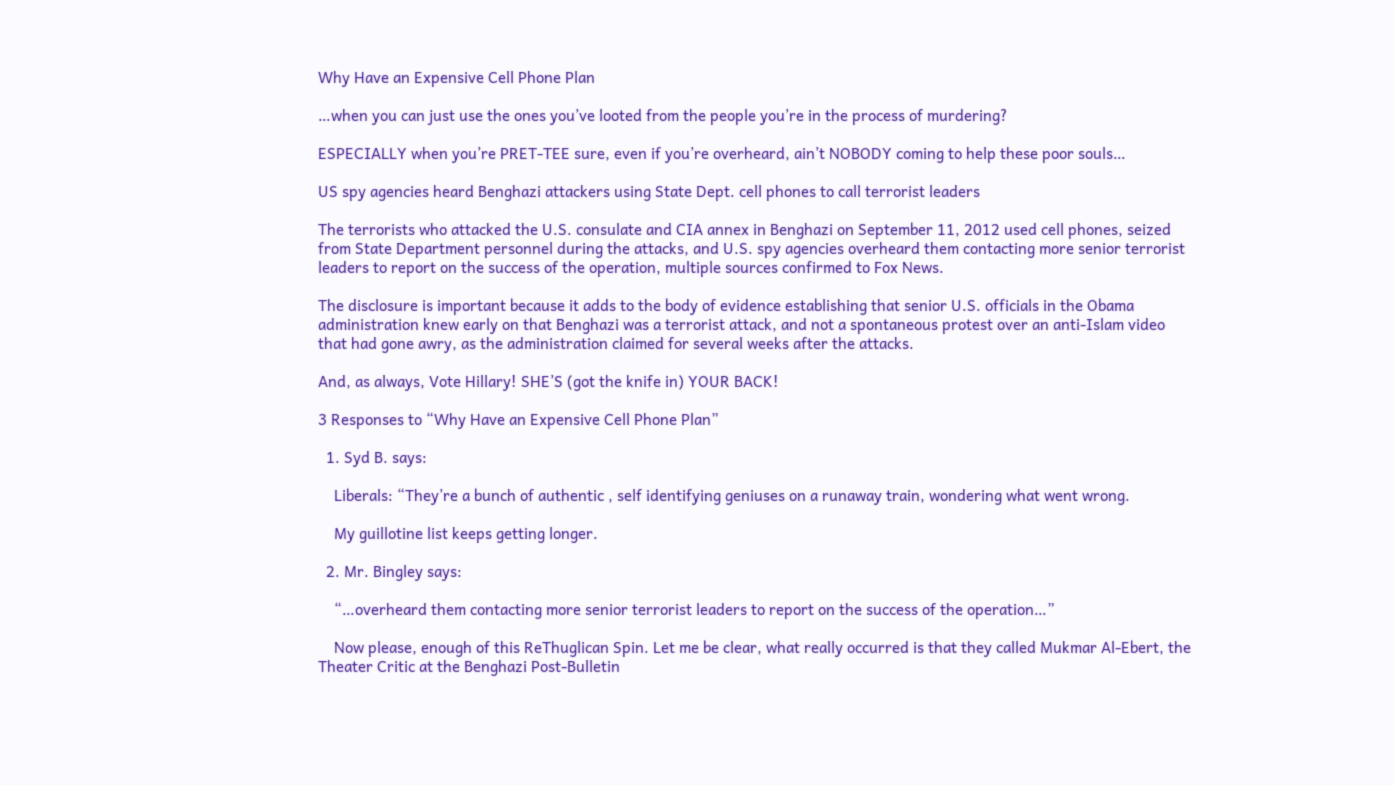Why Have an Expensive Cell Phone Plan

…when you can just use the ones you’ve looted from the people you’re in the process of murdering?

ESPECIALLY when you’re PRET-TEE sure, even if you’re overheard, ain’t NOBODY coming to help these poor souls…

US spy agencies heard Benghazi attackers using State Dept. cell phones to call terrorist leaders

The terrorists who attacked the U.S. consulate and CIA annex in Benghazi on September 11, 2012 used cell phones, seized from State Department personnel during the attacks, and U.S. spy agencies overheard them contacting more senior terrorist leaders to report on the success of the operation, multiple sources confirmed to Fox News.

The disclosure is important because it adds to the body of evidence establishing that senior U.S. officials in the Obama administration knew early on that Benghazi was a terrorist attack, and not a spontaneous protest over an anti-Islam video that had gone awry, as the administration claimed for several weeks after the attacks.

And, as always, Vote Hillary! SHE’S (got the knife in) YOUR BACK!

3 Responses to “Why Have an Expensive Cell Phone Plan”

  1. Syd B. says:

    Liberals: “They’re a bunch of authentic , self identifying geniuses on a runaway train, wondering what went wrong.

    My guillotine list keeps getting longer.

  2. Mr. Bingley says:

    “…overheard them contacting more senior terrorist leaders to report on the success of the operation…”

    Now please, enough of this ReThuglican Spin. Let me be clear, what really occurred is that they called Mukmar Al-Ebert, the Theater Critic at the Benghazi Post-Bulletin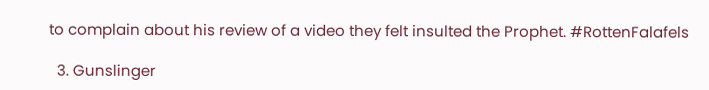to complain about his review of a video they felt insulted the Prophet. #RottenFalafels

  3. Gunslinger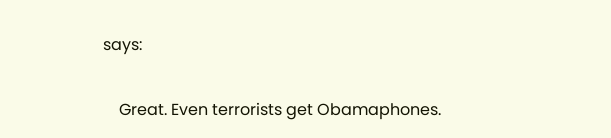says:

    Great. Even terrorists get Obamaphones.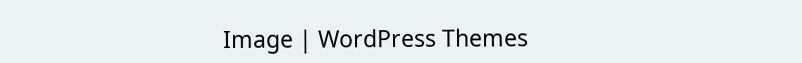Image | WordPress Themes